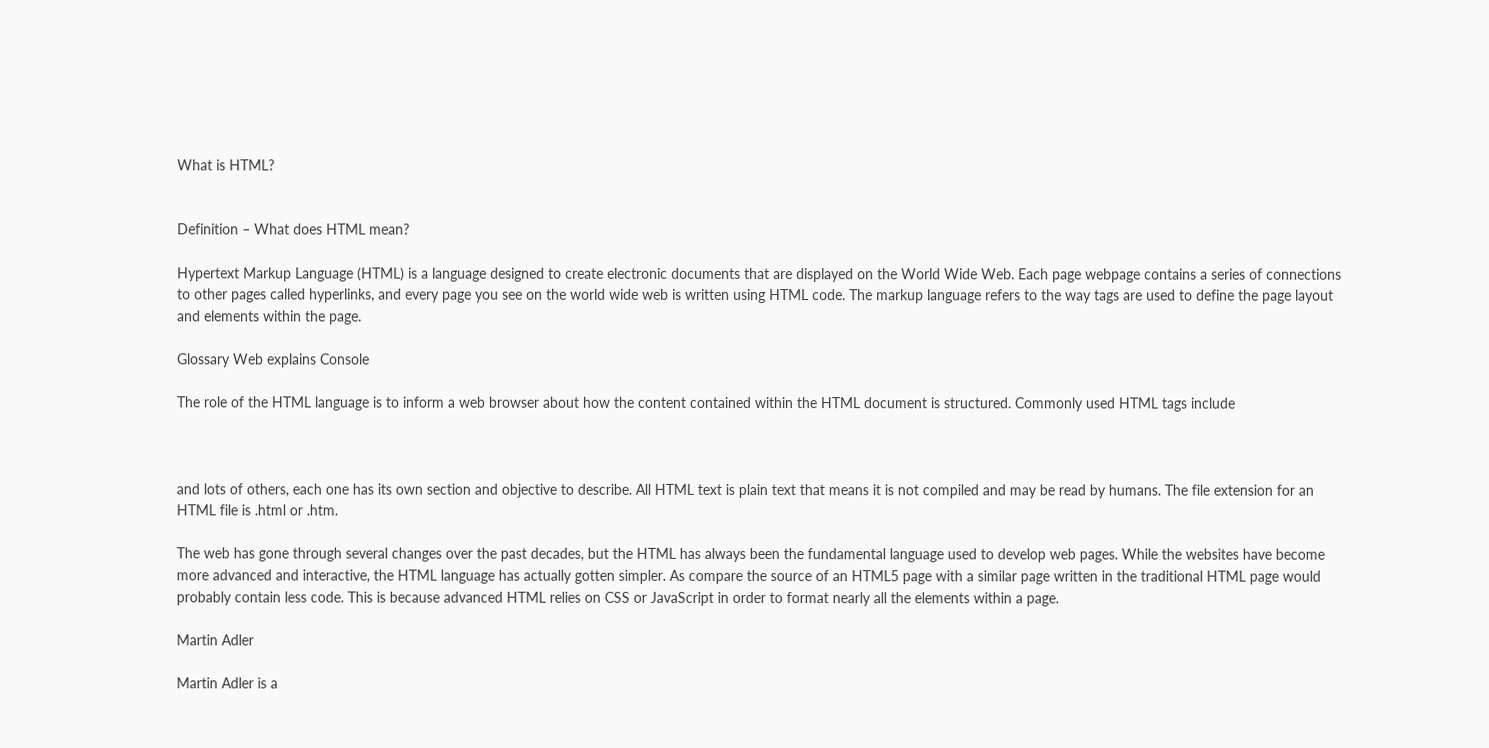What is HTML?


Definition – What does HTML mean?

Hypertext Markup Language (HTML) is a language designed to create electronic documents that are displayed on the World Wide Web. Each page webpage contains a series of connections to other pages called hyperlinks, and every page you see on the world wide web is written using HTML code. The markup language refers to the way tags are used to define the page layout and elements within the page.

Glossary Web explains Console

The role of the HTML language is to inform a web browser about how the content contained within the HTML document is structured. Commonly used HTML tags include



and lots of others, each one has its own section and objective to describe. All HTML text is plain text that means it is not compiled and may be read by humans. The file extension for an HTML file is .html or .htm.

The web has gone through several changes over the past decades, but the HTML has always been the fundamental language used to develop web pages. While the websites have become more advanced and interactive, the HTML language has actually gotten simpler. As compare the source of an HTML5 page with a similar page written in the traditional HTML page would probably contain less code. This is because advanced HTML relies on CSS or JavaScript in order to format nearly all the elements within a page.

Martin Adler

Martin Adler is a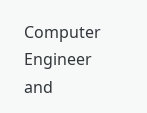Computer Engineer and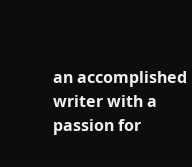an accomplished writer with a passion for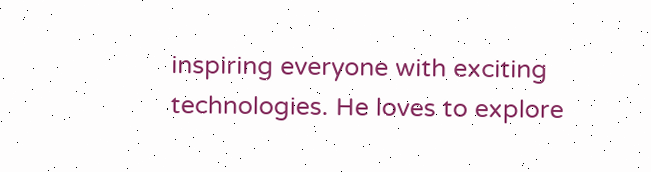inspiring everyone with exciting technologies. He loves to explore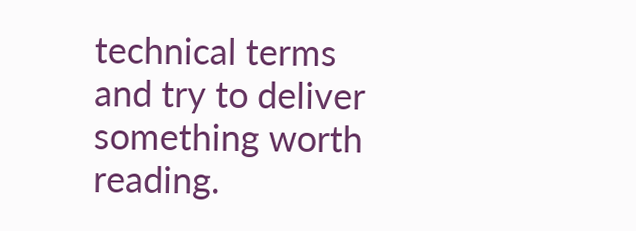technical terms and try to deliver something worth reading.